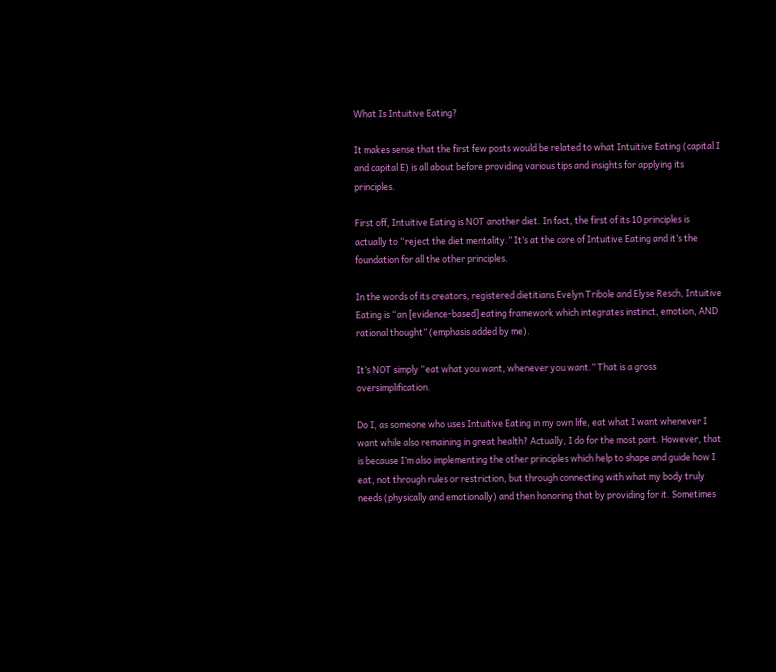What Is Intuitive Eating?

It makes sense that the first few posts would be related to what Intuitive Eating (capital I and capital E) is all about before providing various tips and insights for applying its principles.

First off, Intuitive Eating is NOT another diet. In fact, the first of its 10 principles is actually to “reject the diet mentality.” It’s at the core of Intuitive Eating and it’s the foundation for all the other principles.

In the words of its creators, registered dietitians Evelyn Tribole and Elyse Resch, Intuitive Eating is “an [evidence-based] eating framework which integrates instinct, emotion, AND rational thought” (emphasis added by me).

It’s NOT simply “eat what you want, whenever you want.” That is a gross oversimplification.

Do I, as someone who uses Intuitive Eating in my own life, eat what I want whenever I want while also remaining in great health? Actually, I do for the most part. However, that is because I’m also implementing the other principles which help to shape and guide how I eat, not through rules or restriction, but through connecting with what my body truly needs (physically and emotionally) and then honoring that by providing for it. Sometimes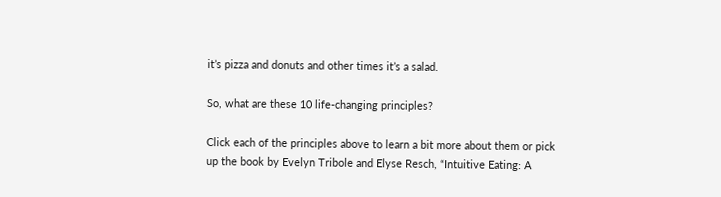it’s pizza and donuts and other times it’s a salad.

So, what are these 10 life-changing principles?

Click each of the principles above to learn a bit more about them or pick up the book by Evelyn Tribole and Elyse Resch, “Intuitive Eating: A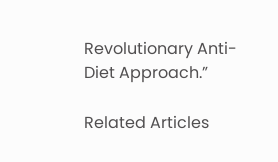Revolutionary Anti-Diet Approach.”

Related Articles